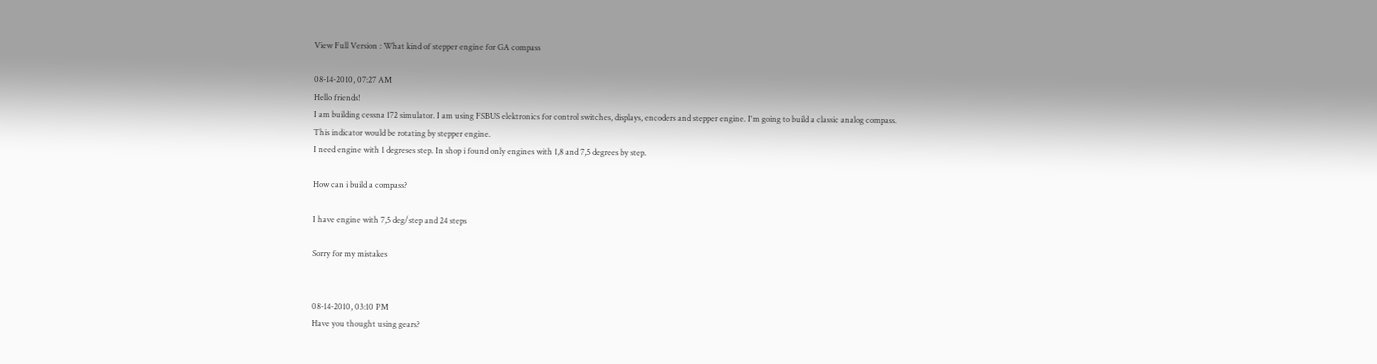View Full Version : What kind of stepper engine for GA compass

08-14-2010, 07:27 AM
Hello friends!
I am building cessna 172 simulator. I am using FSBUS elektronics for control switches, displays, encoders and stepper engine. I'm going to build a classic analog compass.
This indicator would be rotating by stepper engine.
I need engine with 1 degreses step. In shop i found only engines with 1,8 and 7,5 degrees by step.

How can i build a compass?

I have engine with 7,5 deg/step and 24 steps

Sorry for my mistakes


08-14-2010, 03:10 PM
Have you thought using gears?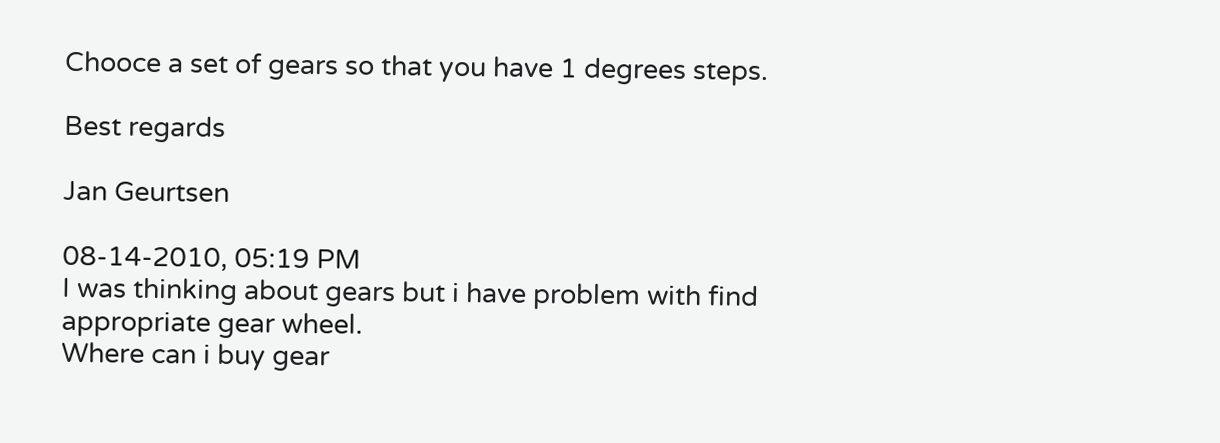Chooce a set of gears so that you have 1 degrees steps.

Best regards

Jan Geurtsen

08-14-2010, 05:19 PM
I was thinking about gears but i have problem with find appropriate gear wheel.
Where can i buy gear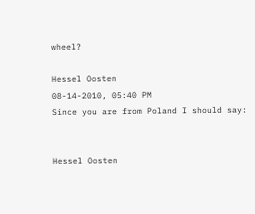wheel?

Hessel Oosten
08-14-2010, 05:40 PM
Since you are from Poland I should say:


Hessel Oosten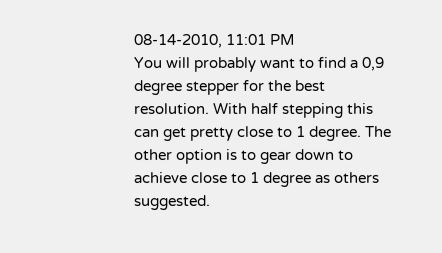08-14-2010, 11:01 PM
You will probably want to find a 0,9 degree stepper for the best resolution. With half stepping this can get pretty close to 1 degree. The other option is to gear down to achieve close to 1 degree as others suggested.